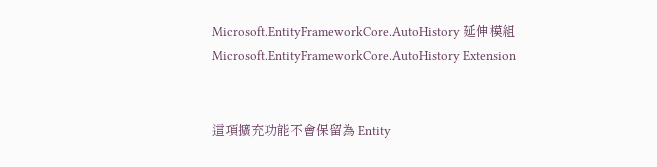Microsoft.EntityFrameworkCore.AutoHistory 延伸模組Microsoft.EntityFrameworkCore.AutoHistory Extension


這項擴充功能不會保留為 Entity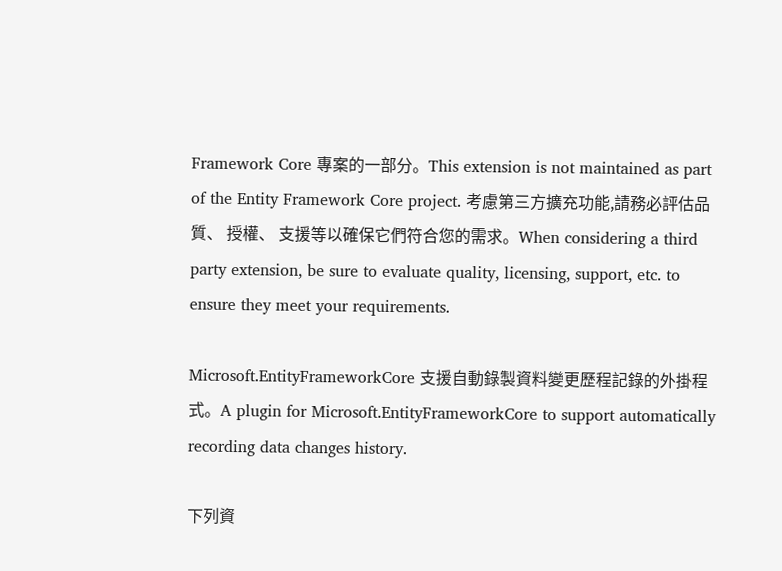Framework Core 專案的一部分。This extension is not maintained as part of the Entity Framework Core project. 考慮第三方擴充功能,請務必評估品質、 授權、 支援等以確保它們符合您的需求。When considering a third party extension, be sure to evaluate quality, licensing, support, etc. to ensure they meet your requirements.

Microsoft.EntityFrameworkCore 支援自動錄製資料變更歷程記錄的外掛程式。A plugin for Microsoft.EntityFrameworkCore to support automatically recording data changes history.

下列資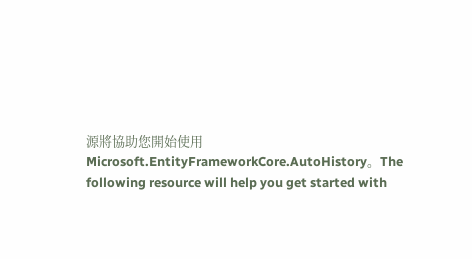源將協助您開始使用 Microsoft.EntityFrameworkCore.AutoHistory。The following resource will help you get started with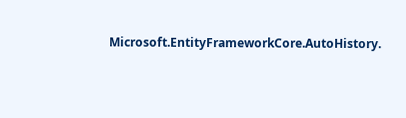Microsoft.EntityFrameworkCore.AutoHistory.